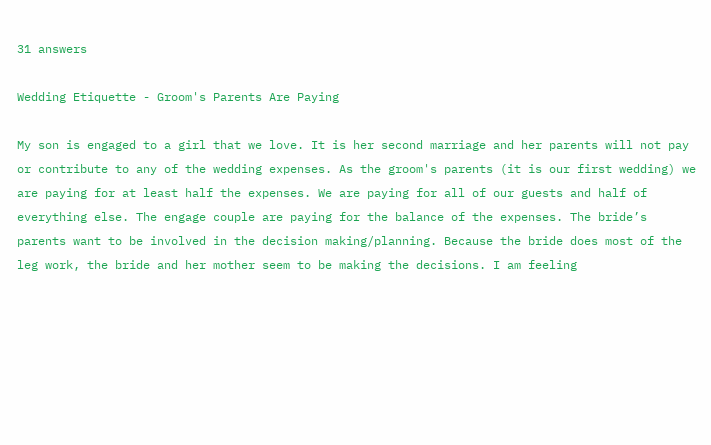31 answers

Wedding Etiquette - Groom's Parents Are Paying

My son is engaged to a girl that we love. It is her second marriage and her parents will not pay or contribute to any of the wedding expenses. As the groom's parents (it is our first wedding) we are paying for at least half the expenses. We are paying for all of our guests and half of everything else. The engage couple are paying for the balance of the expenses. The bride’s parents want to be involved in the decision making/planning. Because the bride does most of the leg work, the bride and her mother seem to be making the decisions. I am feeling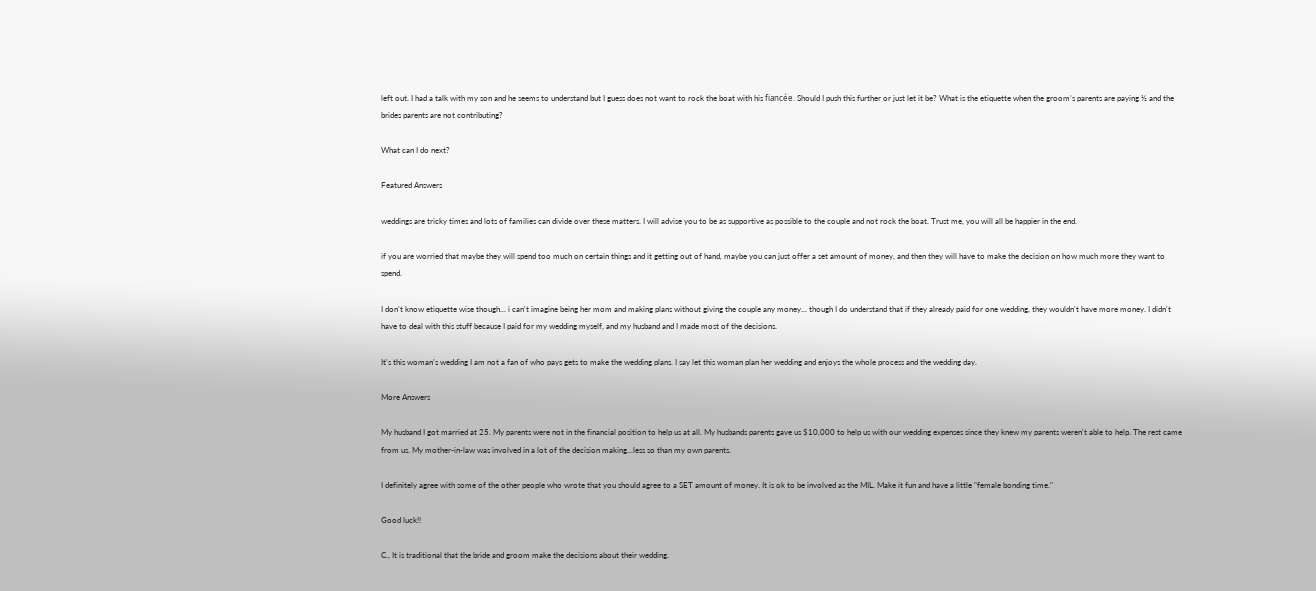left out. I had a talk with my son and he seems to understand but I guess does not want to rock the boat with his fiancée. Should I push this further or just let it be? What is the etiquette when the groom’s parents are paying ½ and the brides parents are not contributing?

What can I do next?

Featured Answers

weddings are tricky times and lots of families can divide over these matters. I will advise you to be as supportive as possible to the couple and not rock the boat. Trust me, you will all be happier in the end.

if you are worried that maybe they will spend too much on certain things and it getting out of hand, maybe you can just offer a set amount of money, and then they will have to make the decision on how much more they want to spend.

I don't know etiquette wise though... i can't imagine being her mom and making plans without giving the couple any money... though I do understand that if they already paid for one wedding, they wouldn't have more money. I didn't have to deal with this stuff because I paid for my wedding myself, and my husband and I made most of the decisions.

It's this woman's wedding I am not a fan of who pays gets to make the wedding plans. I say let this woman plan her wedding and enjoys the whole process and the wedding day.

More Answers

My husband I got married at 25. My parents were not in the financial position to help us at all. My husbands parents gave us $10,000 to help us with our wedding expenses since they knew my parents weren't able to help. The rest came from us. My mother-in-law was involved in a lot of the decision making...less so than my own parents.

I definitely agree with some of the other people who wrote that you should agree to a SET amount of money. It is ok to be involved as the MIL. Make it fun and have a little "female bonding time."

Good luck!!

C., It is traditional that the bride and groom make the decisions about their wedding.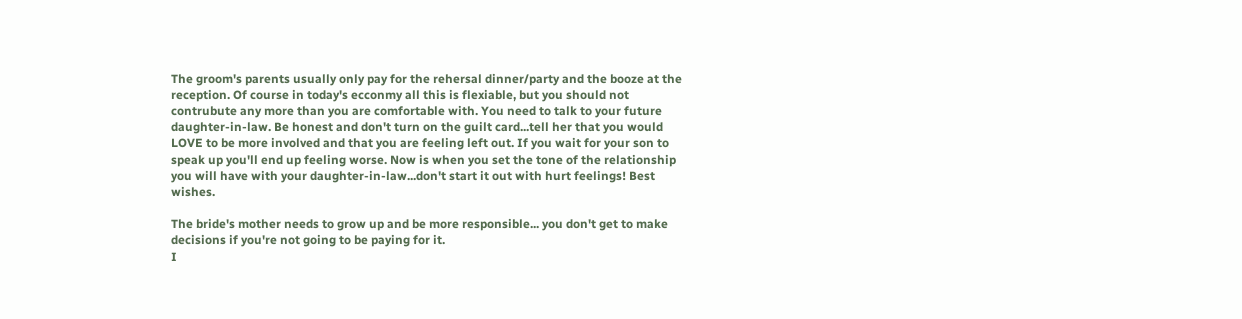The groom's parents usually only pay for the rehersal dinner/party and the booze at the reception. Of course in today's ecconmy all this is flexiable, but you should not contrubute any more than you are comfortable with. You need to talk to your future daughter-in-law. Be honest and don't turn on the guilt card...tell her that you would LOVE to be more involved and that you are feeling left out. If you wait for your son to speak up you'll end up feeling worse. Now is when you set the tone of the relationship you will have with your daughter-in-law...don't start it out with hurt feelings! Best wishes.

The bride's mother needs to grow up and be more responsible... you don't get to make decisions if you're not going to be paying for it.
I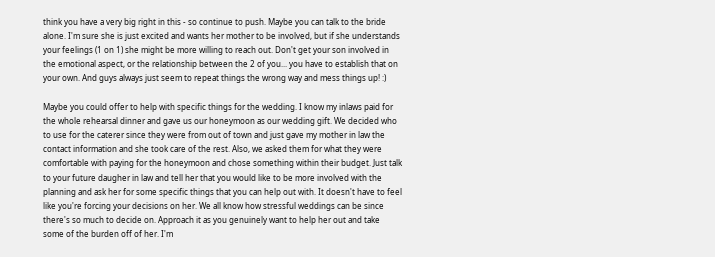think you have a very big right in this - so continue to push. Maybe you can talk to the bride alone. I'm sure she is just excited and wants her mother to be involved, but if she understands your feelings (1 on 1) she might be more willing to reach out. Don't get your son involved in the emotional aspect, or the relationship between the 2 of you... you have to establish that on your own. And guys always just seem to repeat things the wrong way and mess things up! :)

Maybe you could offer to help with specific things for the wedding. I know my inlaws paid for the whole rehearsal dinner and gave us our honeymoon as our wedding gift. We decided who to use for the caterer since they were from out of town and just gave my mother in law the contact information and she took care of the rest. Also, we asked them for what they were comfortable with paying for the honeymoon and chose something within their budget. Just talk to your future daugher in law and tell her that you would like to be more involved with the planning and ask her for some specific things that you can help out with. It doesn't have to feel like you're forcing your decisions on her. We all know how stressful weddings can be since there's so much to decide on. Approach it as you genuinely want to help her out and take some of the burden off of her. I'm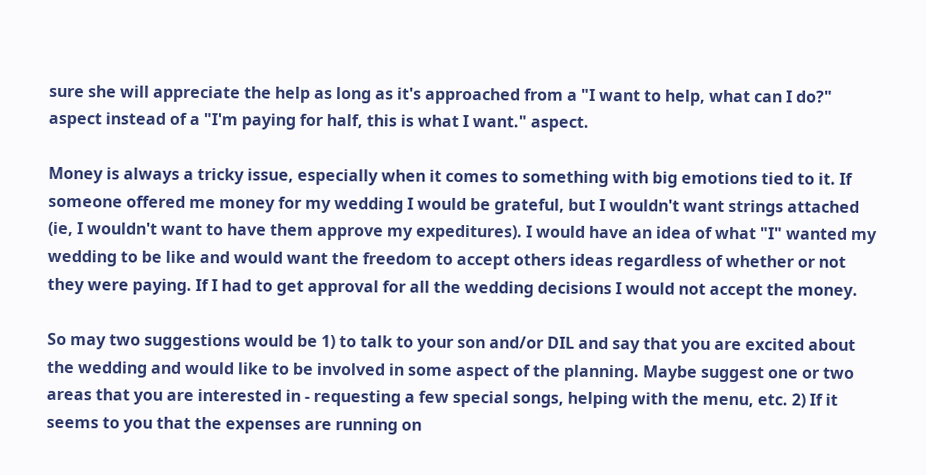sure she will appreciate the help as long as it's approached from a "I want to help, what can I do?" aspect instead of a "I'm paying for half, this is what I want." aspect.

Money is always a tricky issue, especially when it comes to something with big emotions tied to it. If someone offered me money for my wedding I would be grateful, but I wouldn't want strings attached (ie, I wouldn't want to have them approve my expeditures). I would have an idea of what "I" wanted my wedding to be like and would want the freedom to accept others ideas regardless of whether or not they were paying. If I had to get approval for all the wedding decisions I would not accept the money.

So may two suggestions would be 1) to talk to your son and/or DIL and say that you are excited about the wedding and would like to be involved in some aspect of the planning. Maybe suggest one or two areas that you are interested in - requesting a few special songs, helping with the menu, etc. 2) If it seems to you that the expenses are running on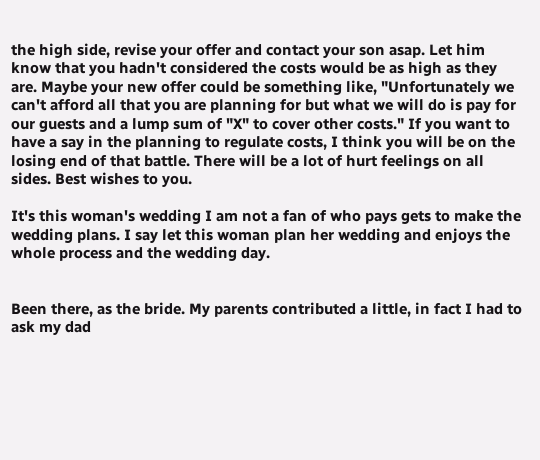the high side, revise your offer and contact your son asap. Let him know that you hadn't considered the costs would be as high as they are. Maybe your new offer could be something like, "Unfortunately we can't afford all that you are planning for but what we will do is pay for our guests and a lump sum of "X" to cover other costs." If you want to have a say in the planning to regulate costs, I think you will be on the losing end of that battle. There will be a lot of hurt feelings on all sides. Best wishes to you.

It's this woman's wedding I am not a fan of who pays gets to make the wedding plans. I say let this woman plan her wedding and enjoys the whole process and the wedding day.


Been there, as the bride. My parents contributed a little, in fact I had to ask my dad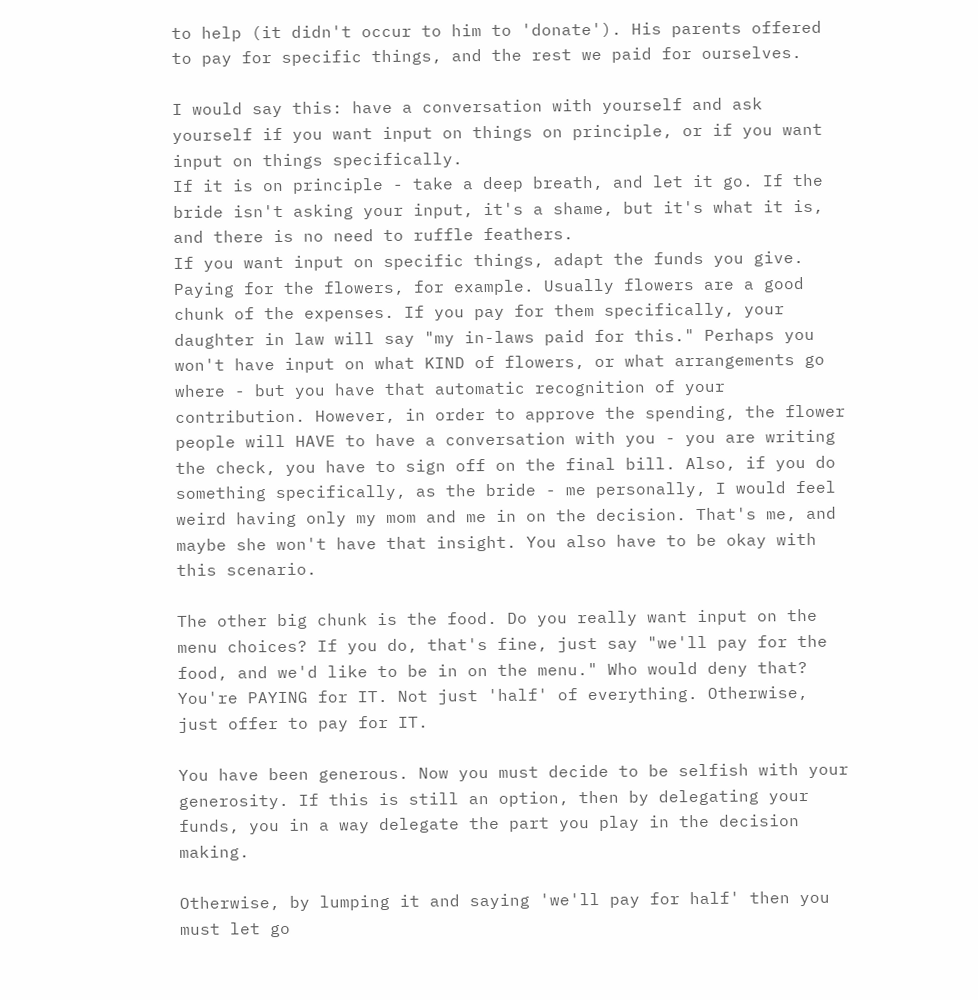to help (it didn't occur to him to 'donate'). His parents offered to pay for specific things, and the rest we paid for ourselves.

I would say this: have a conversation with yourself and ask yourself if you want input on things on principle, or if you want input on things specifically.
If it is on principle - take a deep breath, and let it go. If the bride isn't asking your input, it's a shame, but it's what it is, and there is no need to ruffle feathers.
If you want input on specific things, adapt the funds you give. Paying for the flowers, for example. Usually flowers are a good chunk of the expenses. If you pay for them specifically, your daughter in law will say "my in-laws paid for this." Perhaps you won't have input on what KIND of flowers, or what arrangements go where - but you have that automatic recognition of your contribution. However, in order to approve the spending, the flower people will HAVE to have a conversation with you - you are writing the check, you have to sign off on the final bill. Also, if you do something specifically, as the bride - me personally, I would feel weird having only my mom and me in on the decision. That's me, and maybe she won't have that insight. You also have to be okay with this scenario.

The other big chunk is the food. Do you really want input on the menu choices? If you do, that's fine, just say "we'll pay for the food, and we'd like to be in on the menu." Who would deny that? You're PAYING for IT. Not just 'half' of everything. Otherwise, just offer to pay for IT.

You have been generous. Now you must decide to be selfish with your generosity. If this is still an option, then by delegating your funds, you in a way delegate the part you play in the decision making.

Otherwise, by lumping it and saying 'we'll pay for half' then you must let go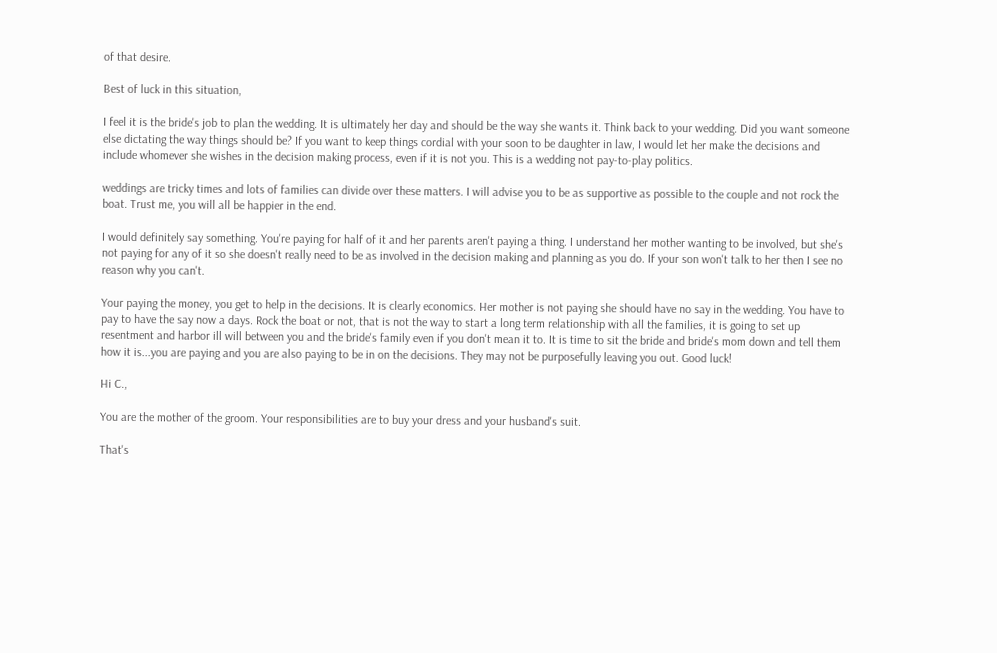of that desire.

Best of luck in this situation,

I feel it is the bride's job to plan the wedding. It is ultimately her day and should be the way she wants it. Think back to your wedding. Did you want someone else dictating the way things should be? If you want to keep things cordial with your soon to be daughter in law, I would let her make the decisions and include whomever she wishes in the decision making process, even if it is not you. This is a wedding not pay-to-play politics.

weddings are tricky times and lots of families can divide over these matters. I will advise you to be as supportive as possible to the couple and not rock the boat. Trust me, you will all be happier in the end.

I would definitely say something. You're paying for half of it and her parents aren't paying a thing. I understand her mother wanting to be involved, but she's not paying for any of it so she doesn't really need to be as involved in the decision making and planning as you do. If your son won't talk to her then I see no reason why you can't.

Your paying the money, you get to help in the decisions. It is clearly economics. Her mother is not paying she should have no say in the wedding. You have to pay to have the say now a days. Rock the boat or not, that is not the way to start a long term relationship with all the families, it is going to set up resentment and harbor ill will between you and the bride's family even if you don't mean it to. It is time to sit the bride and bride's mom down and tell them how it is...you are paying and you are also paying to be in on the decisions. They may not be purposefully leaving you out. Good luck!

Hi C.,

You are the mother of the groom. Your responsibilities are to buy your dress and your husband's suit.

That's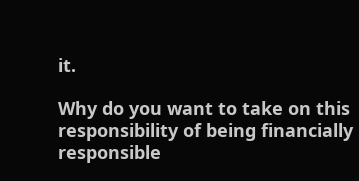it.

Why do you want to take on this responsibility of being financially responsible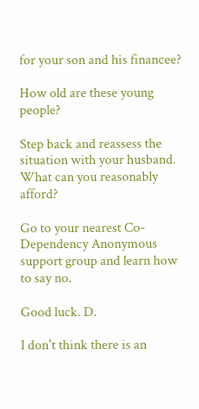for your son and his financee?

How old are these young people?

Step back and reassess the situation with your husband. What can you reasonably afford?

Go to your nearest Co-Dependency Anonymous support group and learn how to say no.

Good luck. D.

I don't think there is an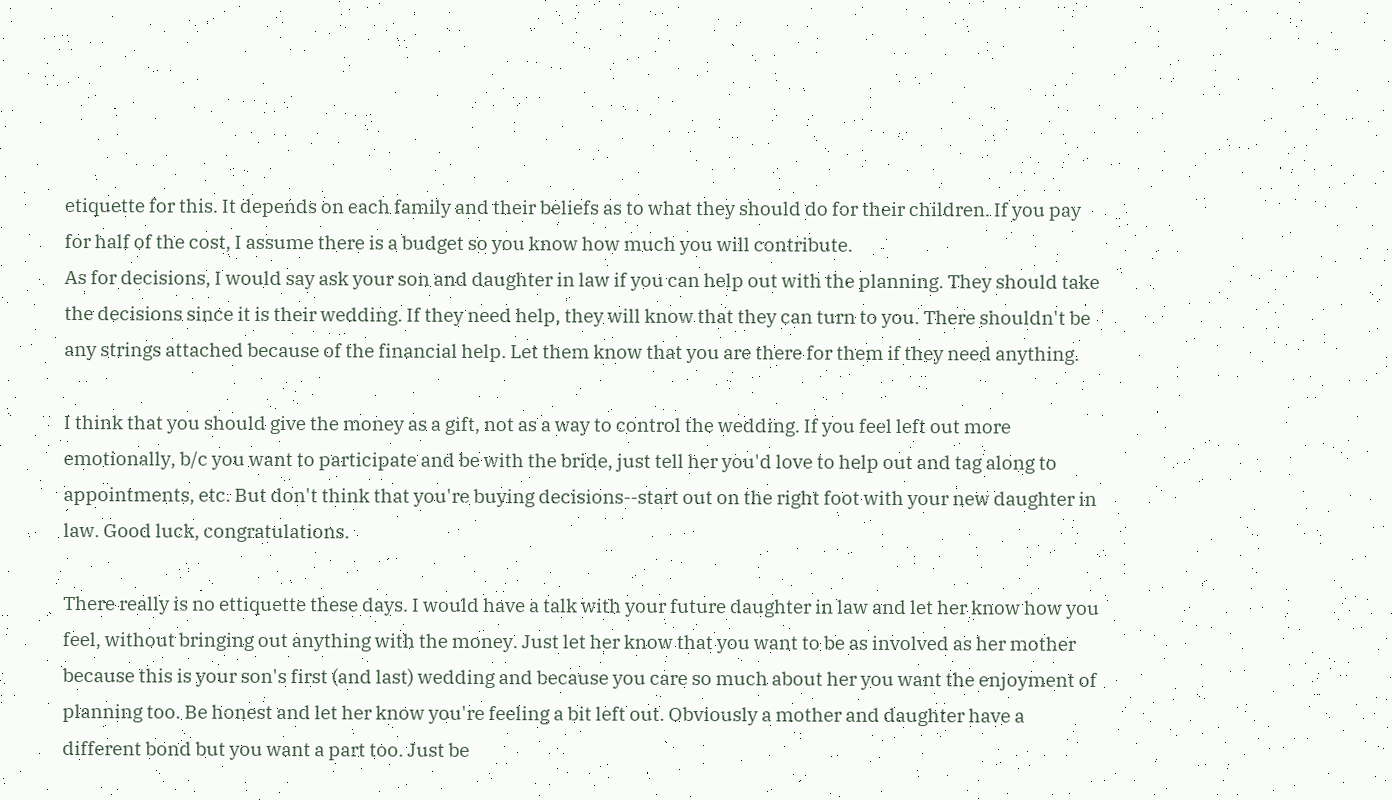etiquette for this. It depends on each family and their beliefs as to what they should do for their children. If you pay for half of the cost, I assume there is a budget so you know how much you will contribute.
As for decisions, I would say ask your son and daughter in law if you can help out with the planning. They should take the decisions since it is their wedding. If they need help, they will know that they can turn to you. There shouldn't be any strings attached because of the financial help. Let them know that you are there for them if they need anything.

I think that you should give the money as a gift, not as a way to control the wedding. If you feel left out more emotionally, b/c you want to participate and be with the bride, just tell her you'd love to help out and tag along to appointments, etc. But don't think that you're buying decisions--start out on the right foot with your new daughter in law. Good luck, congratulations.

There really is no ettiquette these days. I would have a talk with your future daughter in law and let her know how you feel, without bringing out anything with the money. Just let her know that you want to be as involved as her mother because this is your son's first (and last) wedding and because you care so much about her you want the enjoyment of planning too. Be honest and let her know you're feeling a bit left out. Obviously a mother and daughter have a different bond but you want a part too. Just be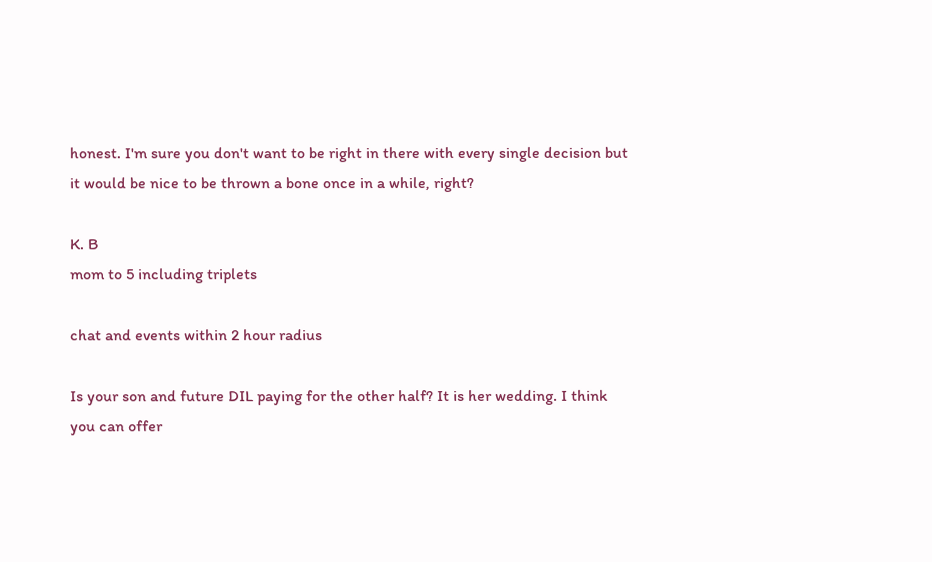honest. I'm sure you don't want to be right in there with every single decision but it would be nice to be thrown a bone once in a while, right?

K. B
mom to 5 including triplets

chat and events within 2 hour radius

Is your son and future DIL paying for the other half? It is her wedding. I think you can offer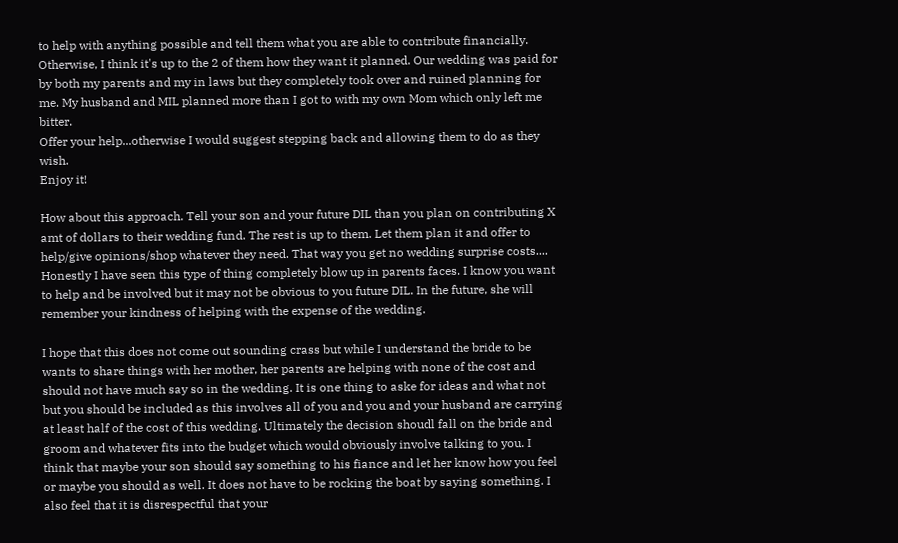to help with anything possible and tell them what you are able to contribute financially. Otherwise, I think it's up to the 2 of them how they want it planned. Our wedding was paid for by both my parents and my in laws but they completely took over and ruined planning for me. My husband and MIL planned more than I got to with my own Mom which only left me bitter.
Offer your help...otherwise I would suggest stepping back and allowing them to do as they wish.
Enjoy it!

How about this approach. Tell your son and your future DIL than you plan on contributing X amt of dollars to their wedding fund. The rest is up to them. Let them plan it and offer to help/give opinions/shop whatever they need. That way you get no wedding surprise costs....
Honestly I have seen this type of thing completely blow up in parents faces. I know you want to help and be involved but it may not be obvious to you future DIL. In the future, she will remember your kindness of helping with the expense of the wedding.

I hope that this does not come out sounding crass but while I understand the bride to be wants to share things with her mother, her parents are helping with none of the cost and should not have much say so in the wedding. It is one thing to aske for ideas and what not but you should be included as this involves all of you and you and your husband are carrying at least half of the cost of this wedding. Ultimately the decision shoudl fall on the bride and groom and whatever fits into the budget which would obviously involve talking to you. I think that maybe your son should say something to his fiance and let her know how you feel or maybe you should as well. It does not have to be rocking the boat by saying something. I also feel that it is disrespectful that your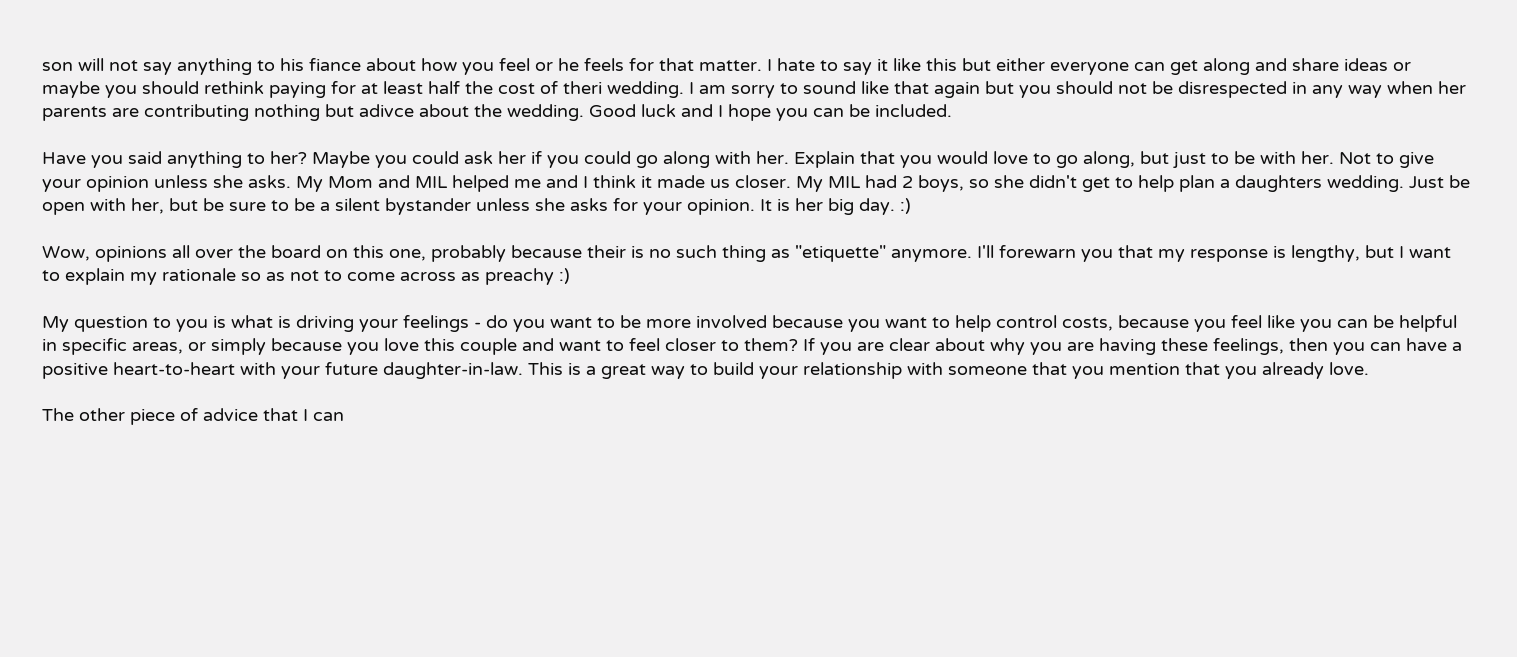son will not say anything to his fiance about how you feel or he feels for that matter. I hate to say it like this but either everyone can get along and share ideas or maybe you should rethink paying for at least half the cost of theri wedding. I am sorry to sound like that again but you should not be disrespected in any way when her parents are contributing nothing but adivce about the wedding. Good luck and I hope you can be included.

Have you said anything to her? Maybe you could ask her if you could go along with her. Explain that you would love to go along, but just to be with her. Not to give your opinion unless she asks. My Mom and MIL helped me and I think it made us closer. My MIL had 2 boys, so she didn't get to help plan a daughters wedding. Just be open with her, but be sure to be a silent bystander unless she asks for your opinion. It is her big day. :)

Wow, opinions all over the board on this one, probably because their is no such thing as "etiquette" anymore. I'll forewarn you that my response is lengthy, but I want to explain my rationale so as not to come across as preachy :)

My question to you is what is driving your feelings - do you want to be more involved because you want to help control costs, because you feel like you can be helpful in specific areas, or simply because you love this couple and want to feel closer to them? If you are clear about why you are having these feelings, then you can have a positive heart-to-heart with your future daughter-in-law. This is a great way to build your relationship with someone that you mention that you already love.

The other piece of advice that I can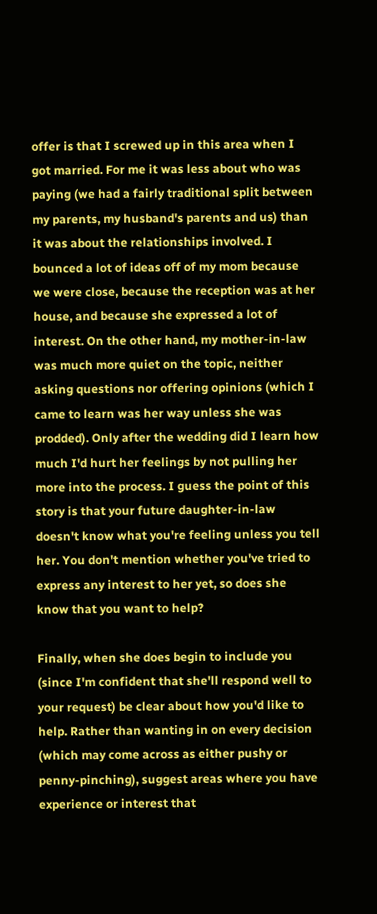offer is that I screwed up in this area when I got married. For me it was less about who was paying (we had a fairly traditional split between my parents, my husband's parents and us) than it was about the relationships involved. I bounced a lot of ideas off of my mom because we were close, because the reception was at her house, and because she expressed a lot of interest. On the other hand, my mother-in-law was much more quiet on the topic, neither asking questions nor offering opinions (which I came to learn was her way unless she was prodded). Only after the wedding did I learn how much I'd hurt her feelings by not pulling her more into the process. I guess the point of this story is that your future daughter-in-law doesn't know what you're feeling unless you tell her. You don't mention whether you've tried to express any interest to her yet, so does she know that you want to help?

Finally, when she does begin to include you (since I'm confident that she'll respond well to your request) be clear about how you'd like to help. Rather than wanting in on every decision (which may come across as either pushy or penny-pinching), suggest areas where you have experience or interest that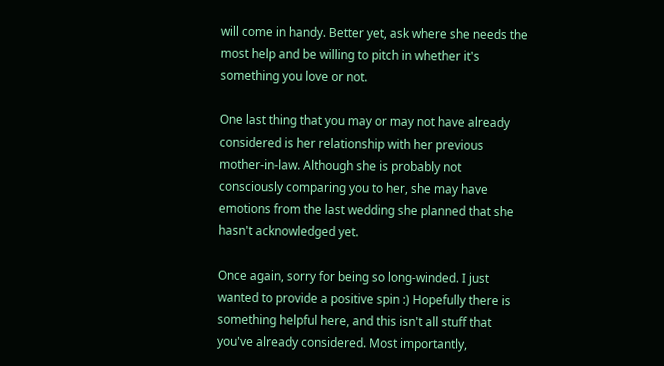will come in handy. Better yet, ask where she needs the most help and be willing to pitch in whether it's something you love or not.

One last thing that you may or may not have already considered is her relationship with her previous mother-in-law. Although she is probably not consciously comparing you to her, she may have emotions from the last wedding she planned that she hasn't acknowledged yet.

Once again, sorry for being so long-winded. I just wanted to provide a positive spin :) Hopefully there is something helpful here, and this isn't all stuff that you've already considered. Most importantly,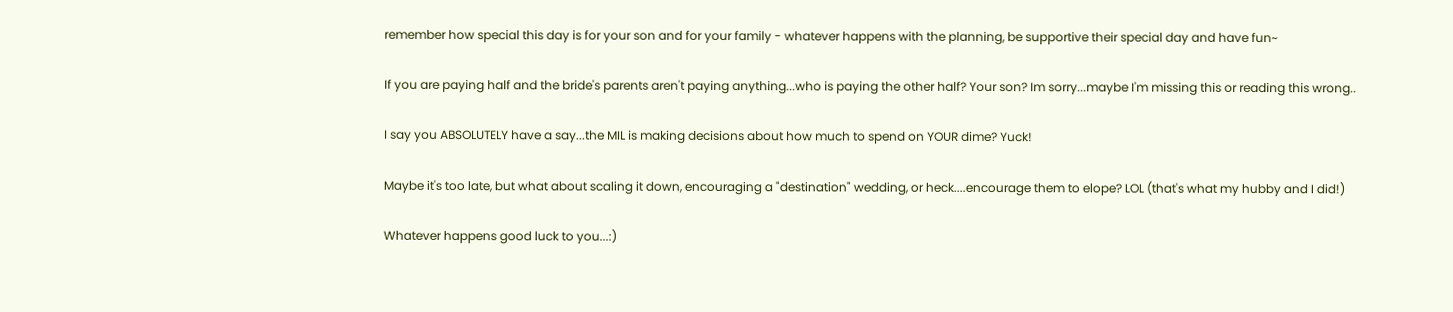remember how special this day is for your son and for your family - whatever happens with the planning, be supportive their special day and have fun~

If you are paying half and the bride's parents aren't paying anything...who is paying the other half? Your son? Im sorry...maybe I'm missing this or reading this wrong..

I say you ABSOLUTELY have a say...the MIL is making decisions about how much to spend on YOUR dime? Yuck!

Maybe it's too late, but what about scaling it down, encouraging a "destination" wedding, or heck....encourage them to elope? LOL (that's what my hubby and I did!)

Whatever happens good luck to you...:)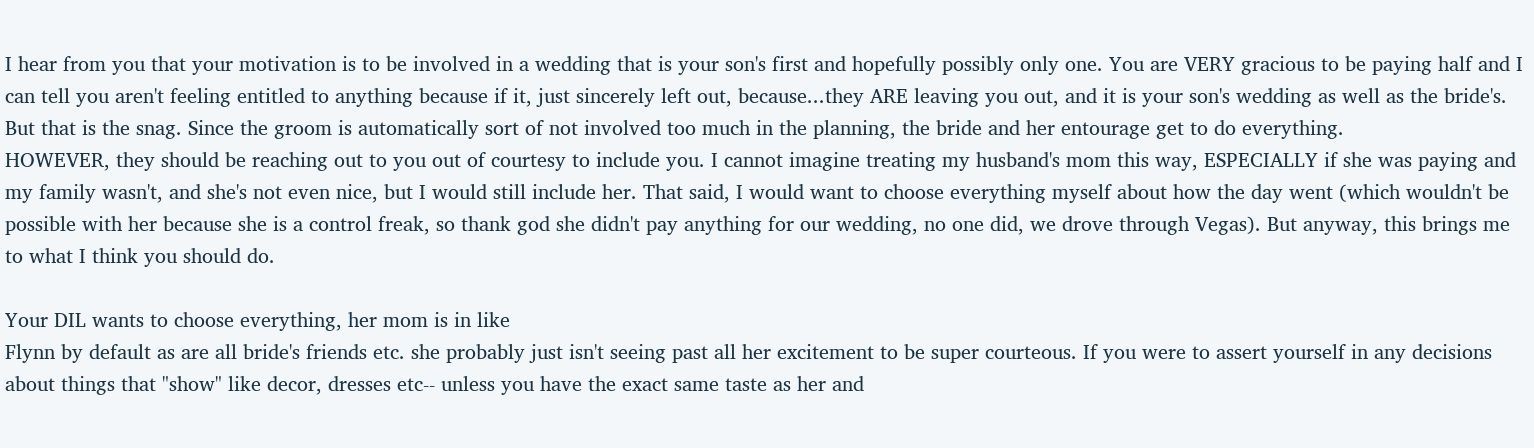I hear from you that your motivation is to be involved in a wedding that is your son's first and hopefully possibly only one. You are VERY gracious to be paying half and I can tell you aren't feeling entitled to anything because if it, just sincerely left out, because...they ARE leaving you out, and it is your son's wedding as well as the bride's.
But that is the snag. Since the groom is automatically sort of not involved too much in the planning, the bride and her entourage get to do everything.
HOWEVER, they should be reaching out to you out of courtesy to include you. I cannot imagine treating my husband's mom this way, ESPECIALLY if she was paying and my family wasn't, and she's not even nice, but I would still include her. That said, I would want to choose everything myself about how the day went (which wouldn't be possible with her because she is a control freak, so thank god she didn't pay anything for our wedding, no one did, we drove through Vegas). But anyway, this brings me to what I think you should do.

Your DIL wants to choose everything, her mom is in like
Flynn by default as are all bride's friends etc. she probably just isn't seeing past all her excitement to be super courteous. If you were to assert yourself in any decisions about things that "show" like decor, dresses etc-- unless you have the exact same taste as her and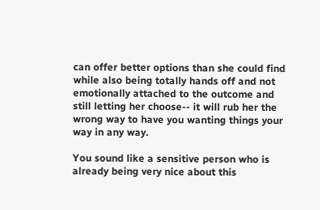can offer better options than she could find while also being totally hands off and not emotionally attached to the outcome and still letting her choose-- it will rub her the wrong way to have you wanting things your way in any way.

You sound like a sensitive person who is already being very nice about this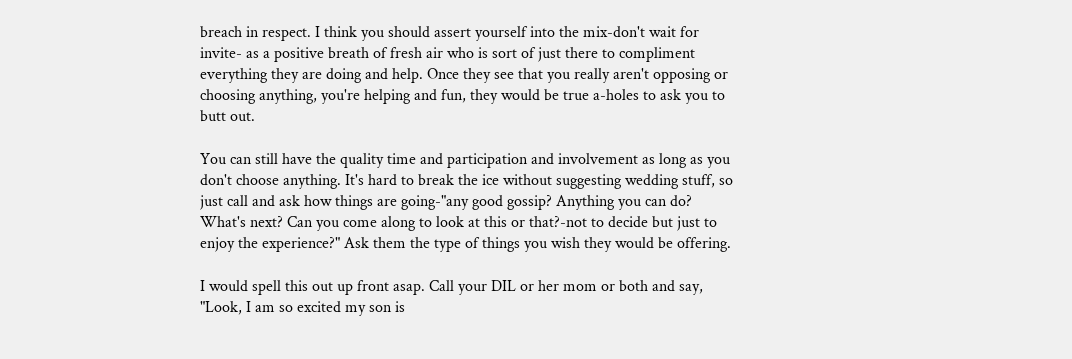breach in respect. I think you should assert yourself into the mix-don't wait for invite- as a positive breath of fresh air who is sort of just there to compliment everything they are doing and help. Once they see that you really aren't opposing or choosing anything, you're helping and fun, they would be true a-holes to ask you to butt out.

You can still have the quality time and participation and involvement as long as you don't choose anything. It's hard to break the ice without suggesting wedding stuff, so just call and ask how things are going-"any good gossip? Anything you can do? What's next? Can you come along to look at this or that?-not to decide but just to enjoy the experience?" Ask them the type of things you wish they would be offering.

I would spell this out up front asap. Call your DIL or her mom or both and say, "Look, I am so excited my son is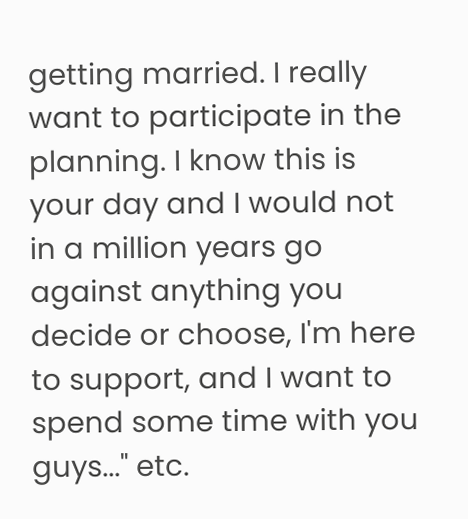getting married. I really want to participate in the planning. I know this is your day and I would not in a million years go against anything you decide or choose, I'm here to support, and I want to spend some time with you guys..." etc.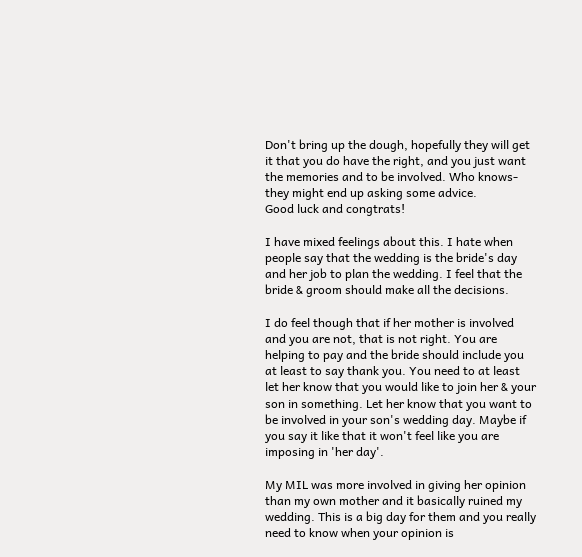Don't bring up the dough, hopefully they will get it that you do have the right, and you just want the memories and to be involved. Who knows-they might end up asking some advice.
Good luck and congtrats!

I have mixed feelings about this. I hate when people say that the wedding is the bride's day and her job to plan the wedding. I feel that the bride & groom should make all the decisions.

I do feel though that if her mother is involved and you are not, that is not right. You are helping to pay and the bride should include you at least to say thank you. You need to at least let her know that you would like to join her & your son in something. Let her know that you want to be involved in your son's wedding day. Maybe if you say it like that it won't feel like you are imposing in 'her day'.

My MIL was more involved in giving her opinion than my own mother and it basically ruined my wedding. This is a big day for them and you really need to know when your opinion is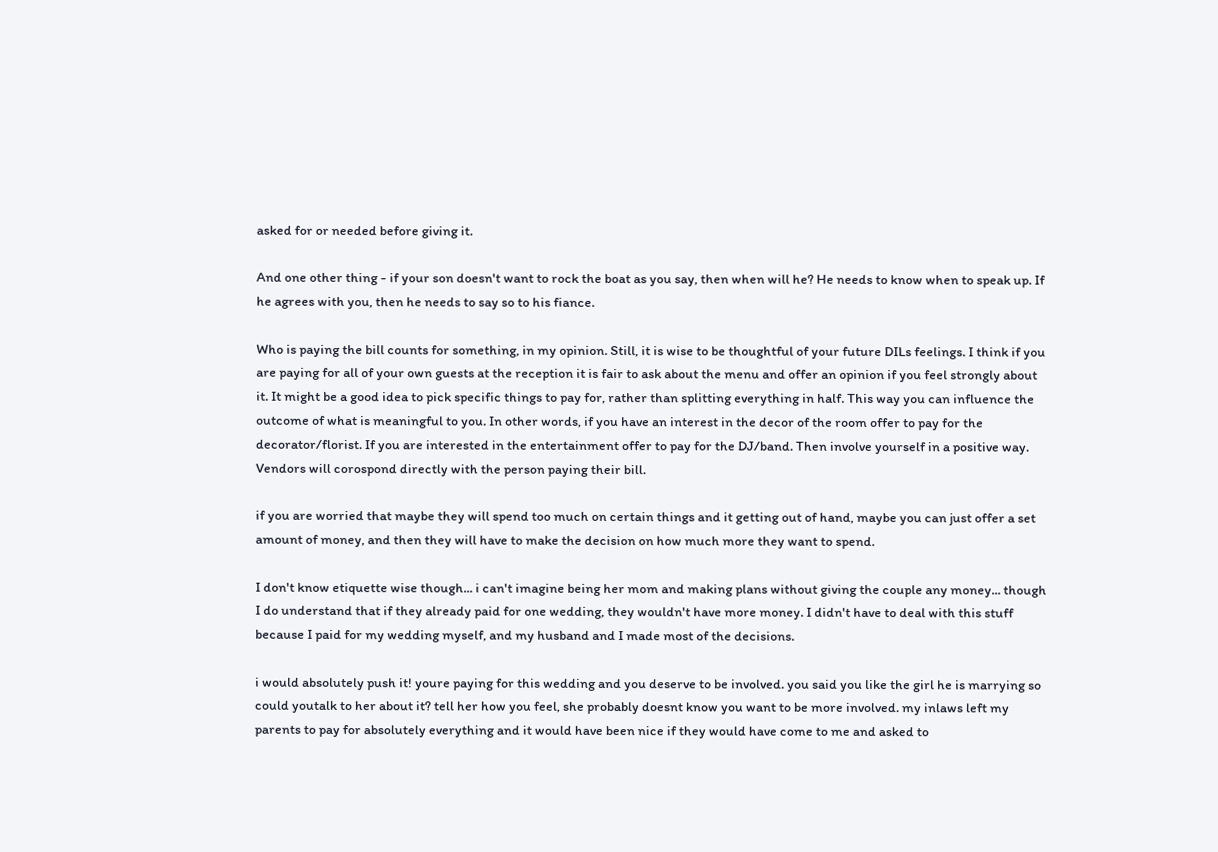asked for or needed before giving it.

And one other thing - if your son doesn't want to rock the boat as you say, then when will he? He needs to know when to speak up. If he agrees with you, then he needs to say so to his fiance.

Who is paying the bill counts for something, in my opinion. Still, it is wise to be thoughtful of your future DILs feelings. I think if you are paying for all of your own guests at the reception it is fair to ask about the menu and offer an opinion if you feel strongly about it. It might be a good idea to pick specific things to pay for, rather than splitting everything in half. This way you can influence the outcome of what is meaningful to you. In other words, if you have an interest in the decor of the room offer to pay for the decorator/florist. If you are interested in the entertainment offer to pay for the DJ/band. Then involve yourself in a positive way. Vendors will corospond directly with the person paying their bill.

if you are worried that maybe they will spend too much on certain things and it getting out of hand, maybe you can just offer a set amount of money, and then they will have to make the decision on how much more they want to spend.

I don't know etiquette wise though... i can't imagine being her mom and making plans without giving the couple any money... though I do understand that if they already paid for one wedding, they wouldn't have more money. I didn't have to deal with this stuff because I paid for my wedding myself, and my husband and I made most of the decisions.

i would absolutely push it! youre paying for this wedding and you deserve to be involved. you said you like the girl he is marrying so could youtalk to her about it? tell her how you feel, she probably doesnt know you want to be more involved. my inlaws left my parents to pay for absolutely everything and it would have been nice if they would have come to me and asked to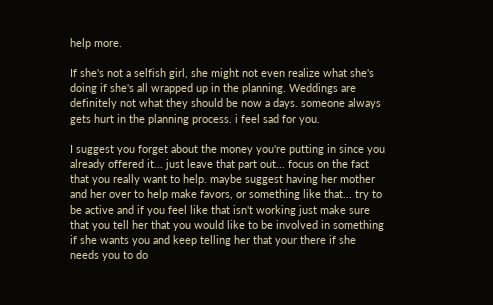help more.

If she's not a selfish girl, she might not even realize what she's doing if she's all wrapped up in the planning. Weddings are definitely not what they should be now a days. someone always gets hurt in the planning process. i feel sad for you.

I suggest you forget about the money you're putting in since you already offered it... just leave that part out... focus on the fact that you really want to help. maybe suggest having her mother and her over to help make favors, or something like that... try to be active and if you feel like that isn't working just make sure that you tell her that you would like to be involved in something if she wants you and keep telling her that your there if she needs you to do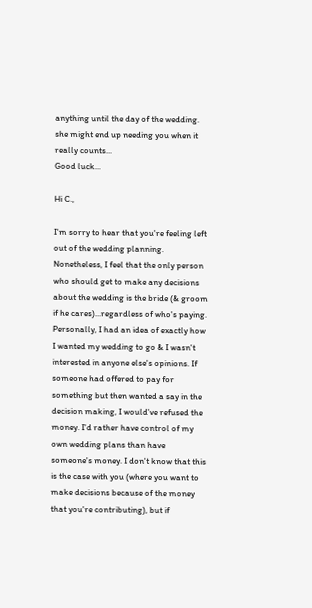anything until the day of the wedding. she might end up needing you when it really counts...
Good luck...

Hi C.,

I'm sorry to hear that you're feeling left out of the wedding planning. Nonetheless, I feel that the only person who should get to make any decisions about the wedding is the bride (& groom if he cares)...regardless of who's paying.
Personally, I had an idea of exactly how I wanted my wedding to go & I wasn't interested in anyone else's opinions. If someone had offered to pay for something but then wanted a say in the decision making, I would've refused the money. I'd rather have control of my own wedding plans than have someone's money. I don't know that this is the case with you (where you want to make decisions because of the money that you're contributing), but if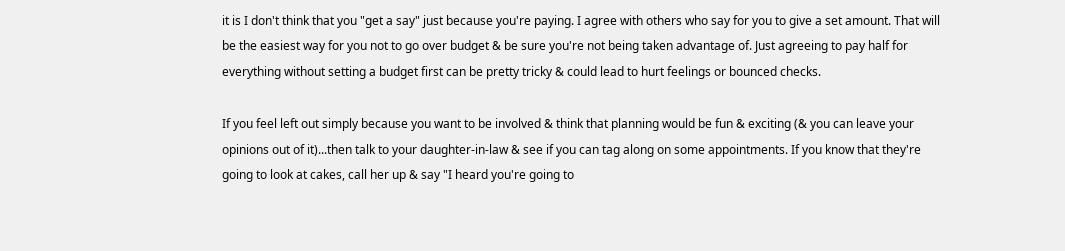it is I don't think that you "get a say" just because you're paying. I agree with others who say for you to give a set amount. That will be the easiest way for you not to go over budget & be sure you're not being taken advantage of. Just agreeing to pay half for everything without setting a budget first can be pretty tricky & could lead to hurt feelings or bounced checks.

If you feel left out simply because you want to be involved & think that planning would be fun & exciting (& you can leave your opinions out of it)...then talk to your daughter-in-law & see if you can tag along on some appointments. If you know that they're going to look at cakes, call her up & say "I heard you're going to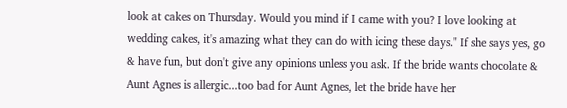look at cakes on Thursday. Would you mind if I came with you? I love looking at wedding cakes, it's amazing what they can do with icing these days." If she says yes, go & have fun, but don't give any opinions unless you ask. If the bride wants chocolate & Aunt Agnes is allergic...too bad for Aunt Agnes, let the bride have her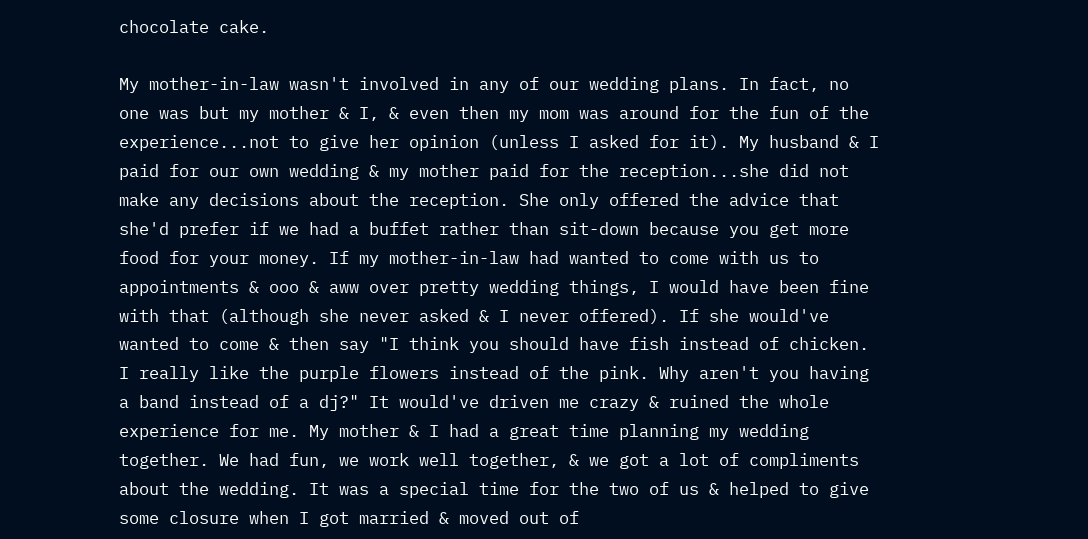chocolate cake.

My mother-in-law wasn't involved in any of our wedding plans. In fact, no one was but my mother & I, & even then my mom was around for the fun of the experience...not to give her opinion (unless I asked for it). My husband & I paid for our own wedding & my mother paid for the reception...she did not make any decisions about the reception. She only offered the advice that she'd prefer if we had a buffet rather than sit-down because you get more food for your money. If my mother-in-law had wanted to come with us to appointments & ooo & aww over pretty wedding things, I would have been fine with that (although she never asked & I never offered). If she would've wanted to come & then say "I think you should have fish instead of chicken. I really like the purple flowers instead of the pink. Why aren't you having a band instead of a dj?" It would've driven me crazy & ruined the whole experience for me. My mother & I had a great time planning my wedding together. We had fun, we work well together, & we got a lot of compliments about the wedding. It was a special time for the two of us & helped to give some closure when I got married & moved out of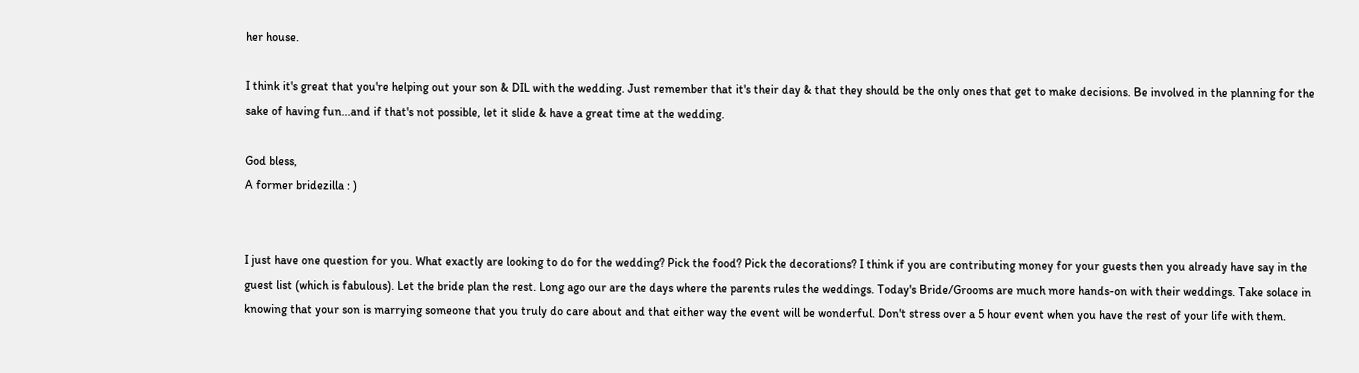her house.

I think it's great that you're helping out your son & DIL with the wedding. Just remember that it's their day & that they should be the only ones that get to make decisions. Be involved in the planning for the sake of having fun...and if that's not possible, let it slide & have a great time at the wedding.

God bless,
A former bridezilla : )


I just have one question for you. What exactly are looking to do for the wedding? Pick the food? Pick the decorations? I think if you are contributing money for your guests then you already have say in the guest list (which is fabulous). Let the bride plan the rest. Long ago our are the days where the parents rules the weddings. Today's Bride/Grooms are much more hands-on with their weddings. Take solace in knowing that your son is marrying someone that you truly do care about and that either way the event will be wonderful. Don't stress over a 5 hour event when you have the rest of your life with them.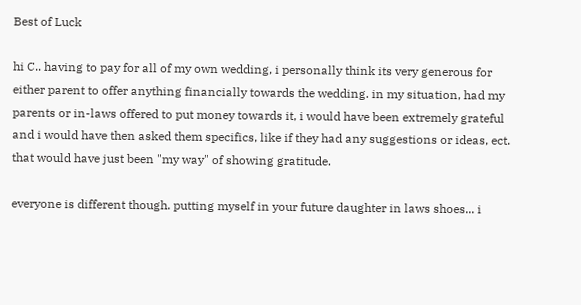Best of Luck

hi C.. having to pay for all of my own wedding, i personally think its very generous for either parent to offer anything financially towards the wedding. in my situation, had my parents or in-laws offered to put money towards it, i would have been extremely grateful and i would have then asked them specifics, like if they had any suggestions or ideas, ect. that would have just been "my way" of showing gratitude.

everyone is different though. putting myself in your future daughter in laws shoes... i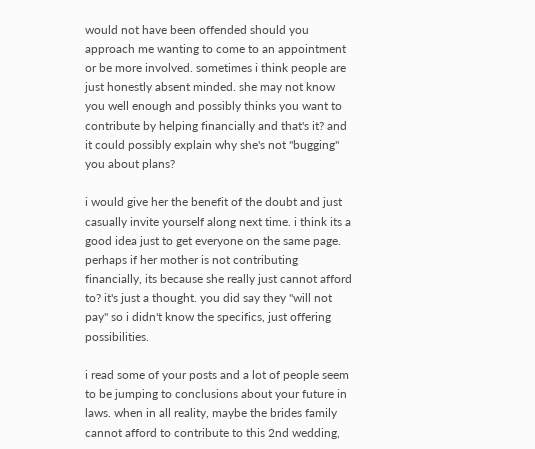would not have been offended should you approach me wanting to come to an appointment or be more involved. sometimes i think people are just honestly absent minded. she may not know you well enough and possibly thinks you want to contribute by helping financially and that's it? and it could possibly explain why she's not "bugging" you about plans?

i would give her the benefit of the doubt and just casually invite yourself along next time. i think its a good idea just to get everyone on the same page. perhaps if her mother is not contributing financially, its because she really just cannot afford to? it's just a thought. you did say they "will not pay" so i didn't know the specifics, just offering possibilities.

i read some of your posts and a lot of people seem to be jumping to conclusions about your future in laws. when in all reality, maybe the brides family cannot afford to contribute to this 2nd wedding,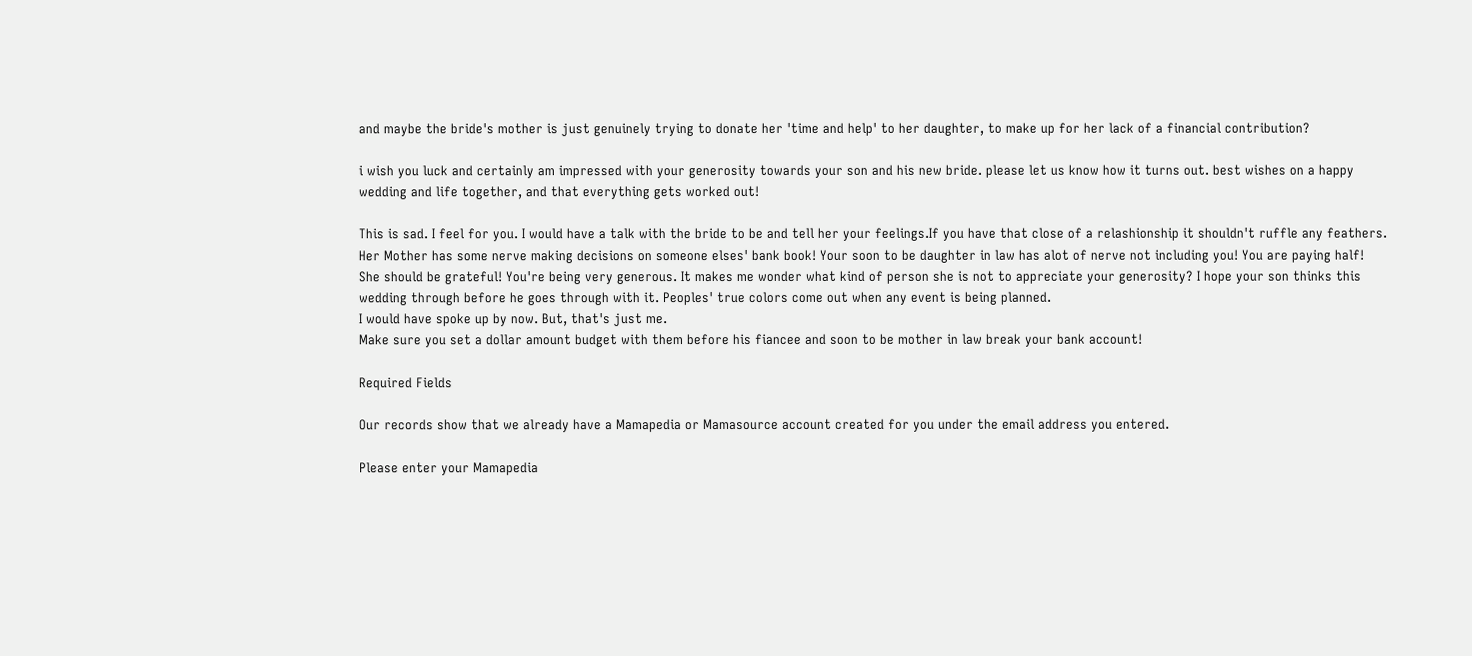and maybe the bride's mother is just genuinely trying to donate her 'time and help' to her daughter, to make up for her lack of a financial contribution?

i wish you luck and certainly am impressed with your generosity towards your son and his new bride. please let us know how it turns out. best wishes on a happy wedding and life together, and that everything gets worked out!

This is sad. I feel for you. I would have a talk with the bride to be and tell her your feelings.If you have that close of a relashionship it shouldn't ruffle any feathers.
Her Mother has some nerve making decisions on someone elses' bank book! Your soon to be daughter in law has alot of nerve not including you! You are paying half! She should be grateful! You're being very generous. It makes me wonder what kind of person she is not to appreciate your generosity? I hope your son thinks this wedding through before he goes through with it. Peoples' true colors come out when any event is being planned.
I would have spoke up by now. But, that's just me.
Make sure you set a dollar amount budget with them before his fiancee and soon to be mother in law break your bank account!

Required Fields

Our records show that we already have a Mamapedia or Mamasource account created for you under the email address you entered.

Please enter your Mamapedia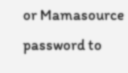or Mamasource password to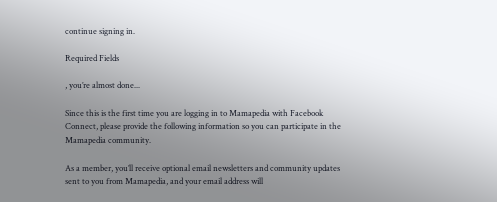continue signing in.

Required Fields

, you’re almost done...

Since this is the first time you are logging in to Mamapedia with Facebook Connect, please provide the following information so you can participate in the Mamapedia community.

As a member, you’ll receive optional email newsletters and community updates sent to you from Mamapedia, and your email address will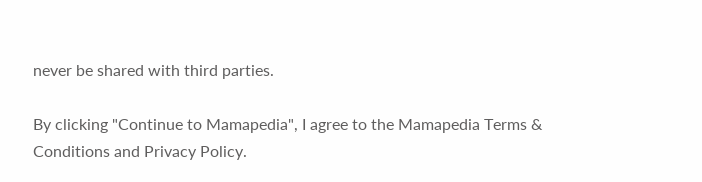never be shared with third parties.

By clicking "Continue to Mamapedia", I agree to the Mamapedia Terms & Conditions and Privacy Policy.